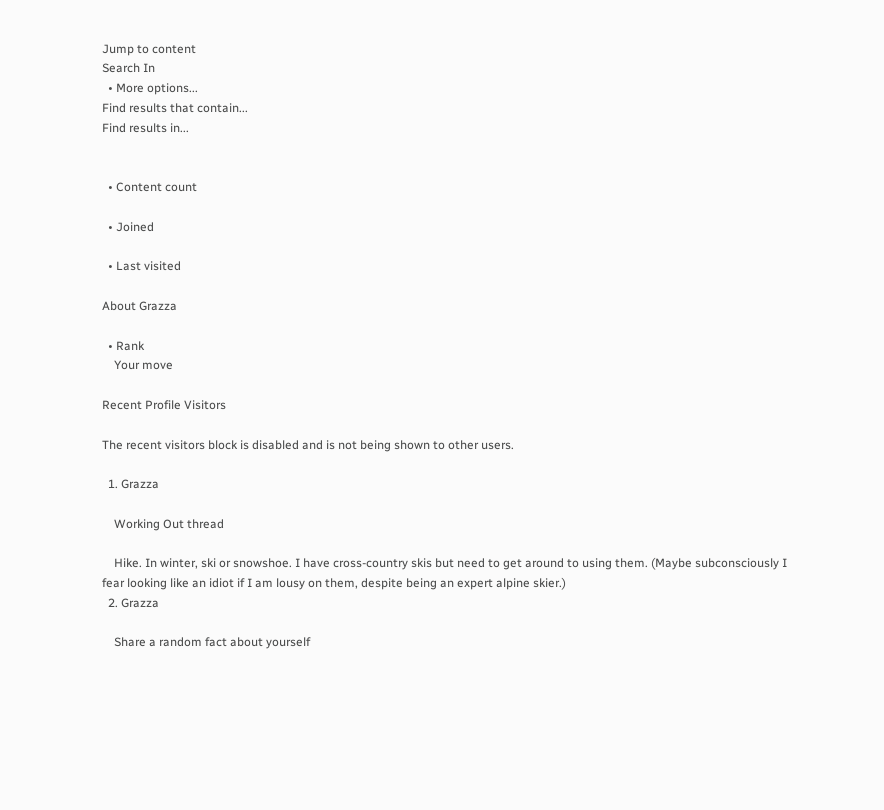Jump to content
Search In
  • More options...
Find results that contain...
Find results in...


  • Content count

  • Joined

  • Last visited

About Grazza

  • Rank
    Your move

Recent Profile Visitors

The recent visitors block is disabled and is not being shown to other users.

  1. Grazza

    Working Out thread

    Hike. In winter, ski or snowshoe. I have cross-country skis but need to get around to using them. (Maybe subconsciously I fear looking like an idiot if I am lousy on them, despite being an expert alpine skier.)
  2. Grazza

    Share a random fact about yourself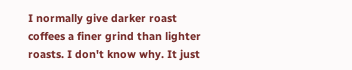I normally give darker roast coffees a finer grind than lighter roasts. I don't know why. It just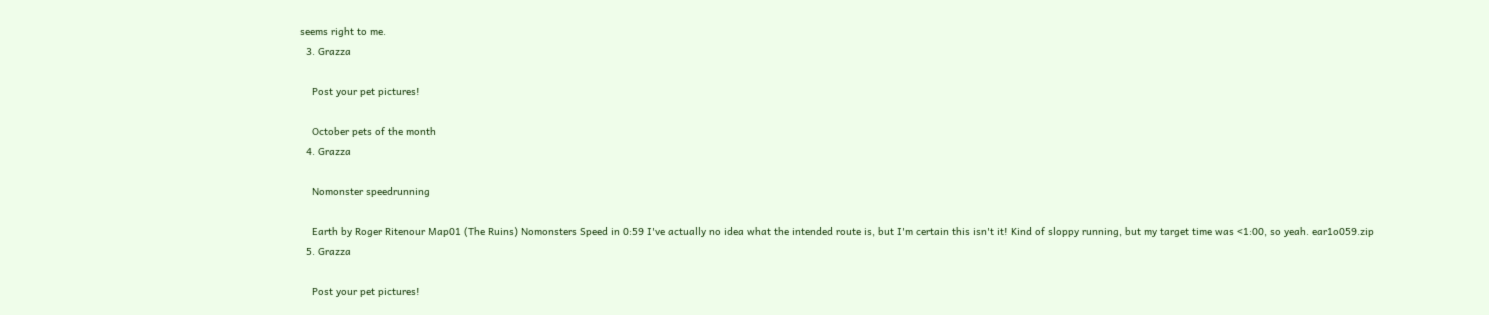seems right to me.
  3. Grazza

    Post your pet pictures!

    October pets of the month
  4. Grazza

    Nomonster speedrunning

    Earth by Roger Ritenour Map01 (The Ruins) Nomonsters Speed in 0:59 I've actually no idea what the intended route is, but I'm certain this isn't it! Kind of sloppy running, but my target time was <1:00, so yeah. ear1o059.zip
  5. Grazza

    Post your pet pictures!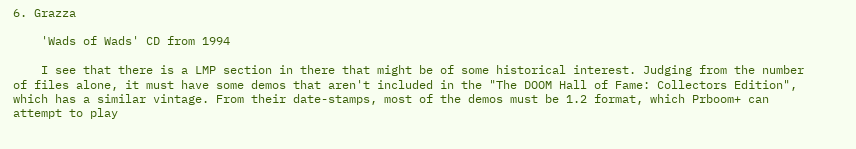6. Grazza

    'Wads of Wads' CD from 1994

    I see that there is a LMP section in there that might be of some historical interest. Judging from the number of files alone, it must have some demos that aren't included in the "The DOOM Hall of Fame: Collectors Edition", which has a similar vintage. From their date-stamps, most of the demos must be 1.2 format, which Prboom+ can attempt to play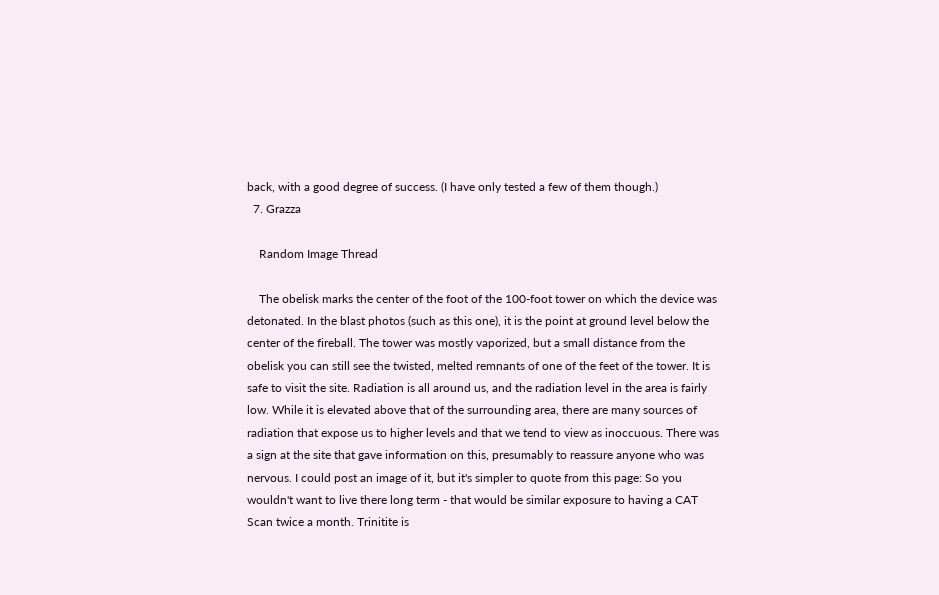back, with a good degree of success. (I have only tested a few of them though.)
  7. Grazza

    Random Image Thread

    The obelisk marks the center of the foot of the 100-foot tower on which the device was detonated. In the blast photos (such as this one), it is the point at ground level below the center of the fireball. The tower was mostly vaporized, but a small distance from the obelisk you can still see the twisted, melted remnants of one of the feet of the tower. It is safe to visit the site. Radiation is all around us, and the radiation level in the area is fairly low. While it is elevated above that of the surrounding area, there are many sources of radiation that expose us to higher levels and that we tend to view as inoccuous. There was a sign at the site that gave information on this, presumably to reassure anyone who was nervous. I could post an image of it, but it's simpler to quote from this page: So you wouldn't want to live there long term - that would be similar exposure to having a CAT Scan twice a month. Trinitite is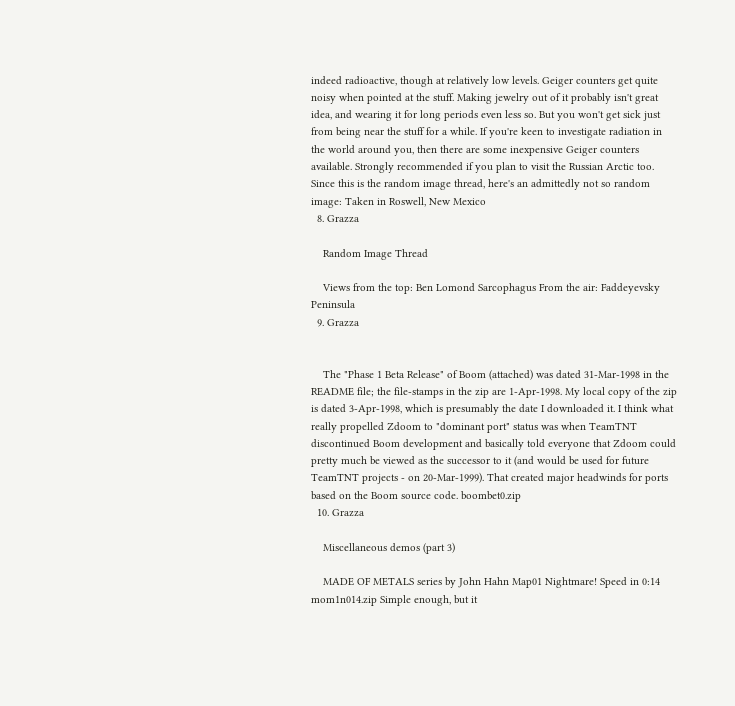indeed radioactive, though at relatively low levels. Geiger counters get quite noisy when pointed at the stuff. Making jewelry out of it probably isn't great idea, and wearing it for long periods even less so. But you won't get sick just from being near the stuff for a while. If you're keen to investigate radiation in the world around you, then there are some inexpensive Geiger counters available. Strongly recommended if you plan to visit the Russian Arctic too. Since this is the random image thread, here's an admittedly not so random image: Taken in Roswell, New Mexico
  8. Grazza

    Random Image Thread

    Views from the top: Ben Lomond Sarcophagus From the air: Faddeyevsky Peninsula
  9. Grazza


    The "Phase 1 Beta Release" of Boom (attached) was dated 31-Mar-1998 in the README file; the file-stamps in the zip are 1-Apr-1998. My local copy of the zip is dated 3-Apr-1998, which is presumably the date I downloaded it. I think what really propelled Zdoom to "dominant port" status was when TeamTNT discontinued Boom development and basically told everyone that Zdoom could pretty much be viewed as the successor to it (and would be used for future TeamTNT projects - on 20-Mar-1999). That created major headwinds for ports based on the Boom source code. boombet0.zip
  10. Grazza

    Miscellaneous demos (part 3)

    MADE OF METALS series by John Hahn Map01 Nightmare! Speed in 0:14 mom1n014.zip Simple enough, but it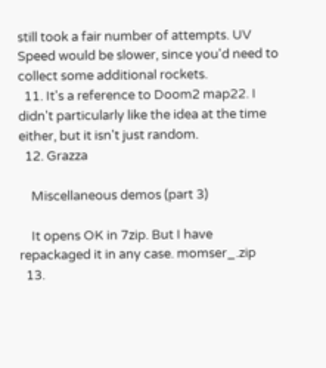still took a fair number of attempts. UV Speed would be slower, since you'd need to collect some additional rockets.
  11. It's a reference to Doom2 map22. I didn't particularly like the idea at the time either, but it isn't just random.
  12. Grazza

    Miscellaneous demos (part 3)

    It opens OK in 7zip. But I have repackaged it in any case. momser_.zip
  13.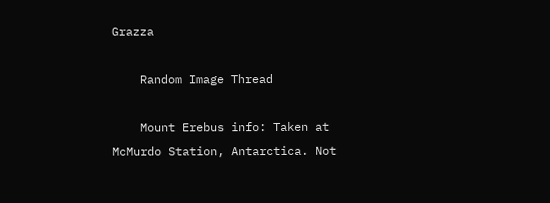Grazza

    Random Image Thread

    Mount Erebus info: Taken at McMurdo Station, Antarctica. Not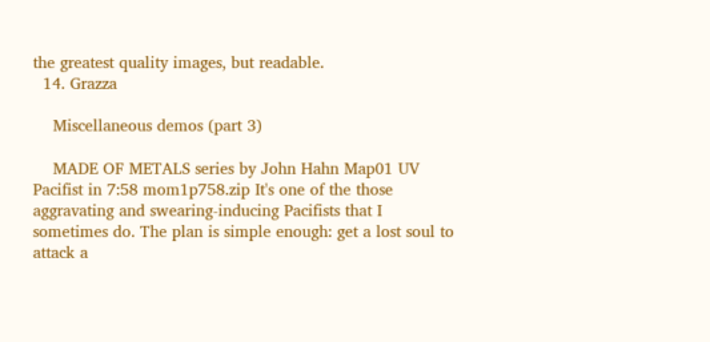the greatest quality images, but readable.
  14. Grazza

    Miscellaneous demos (part 3)

    MADE OF METALS series by John Hahn Map01 UV Pacifist in 7:58 mom1p758.zip It's one of the those aggravating and swearing-inducing Pacifists that I sometimes do. The plan is simple enough: get a lost soul to attack a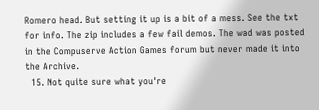Romero head. But setting it up is a bit of a mess. See the txt for info. The zip includes a few fail demos. The wad was posted in the Compuserve Action Games forum but never made it into the Archive.
  15. Not quite sure what you're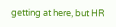getting at here, but HR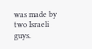was made by two Israeli guys.